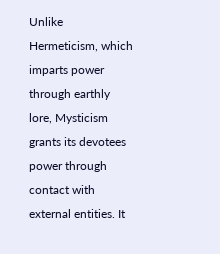Unlike Hermeticism, which imparts power through earthly lore, Mysticism grants its devotees power through contact with external entities. It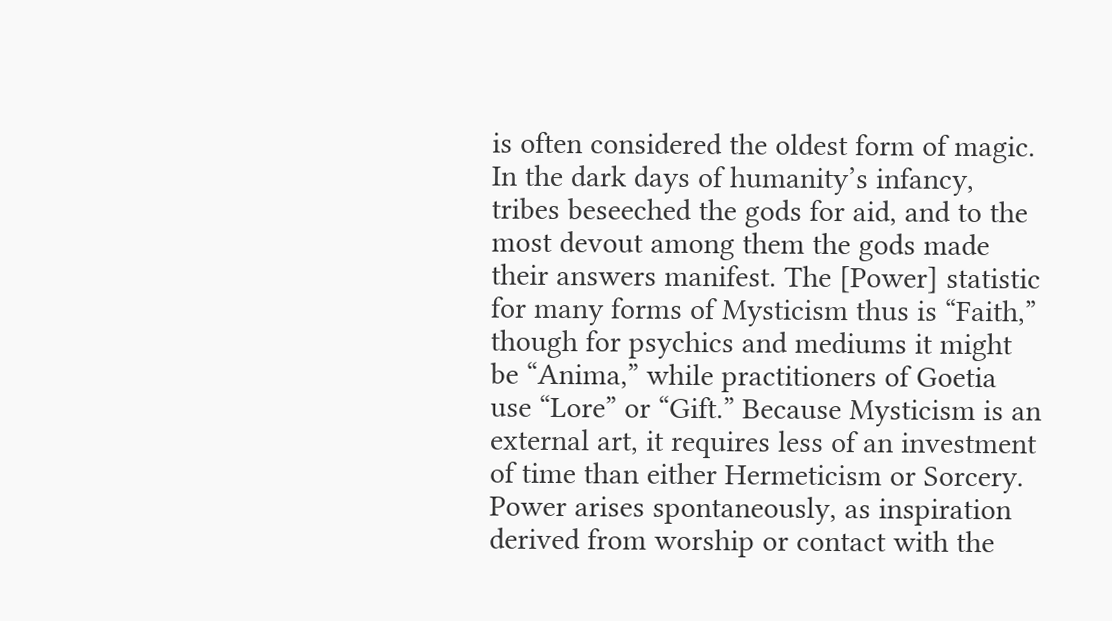is often considered the oldest form of magic. In the dark days of humanity’s infancy, tribes beseeched the gods for aid, and to the most devout among them the gods made their answers manifest. The [Power] statistic for many forms of Mysticism thus is “Faith,” though for psychics and mediums it might be “Anima,” while practitioners of Goetia use “Lore” or “Gift.” Because Mysticism is an external art, it requires less of an investment of time than either Hermeticism or Sorcery. Power arises spontaneously, as inspiration derived from worship or contact with the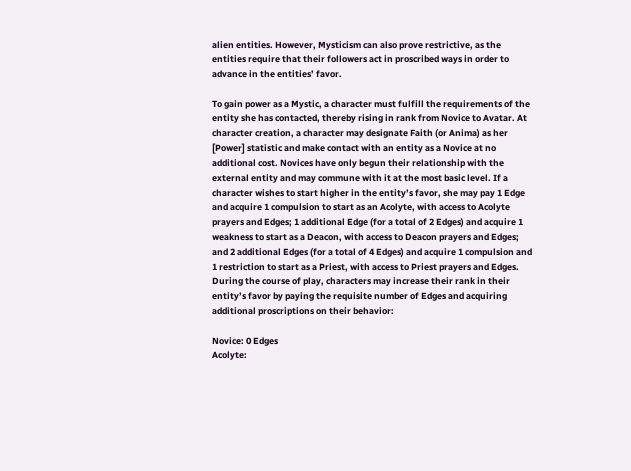alien entities. However, Mysticism can also prove restrictive, as the entities require that their followers act in proscribed ways in order to advance in the entities’ favor.

To gain power as a Mystic, a character must fulfill the requirements of the entity she has contacted, thereby rising in rank from Novice to Avatar. At character creation, a character may designate Faith (or Anima) as her [Power] statistic and make contact with an entity as a Novice at no additional cost. Novices have only begun their relationship with the external entity and may commune with it at the most basic level. If a character wishes to start higher in the entity’s favor, she may pay 1 Edge and acquire 1 compulsion to start as an Acolyte, with access to Acolyte prayers and Edges; 1 additional Edge (for a total of 2 Edges) and acquire 1 weakness to start as a Deacon, with access to Deacon prayers and Edges; and 2 additional Edges (for a total of 4 Edges) and acquire 1 compulsion and 1 restriction to start as a Priest, with access to Priest prayers and Edges. During the course of play, characters may increase their rank in their entity’s favor by paying the requisite number of Edges and acquiring additional proscriptions on their behavior:

Novice: 0 Edges
Acolyte: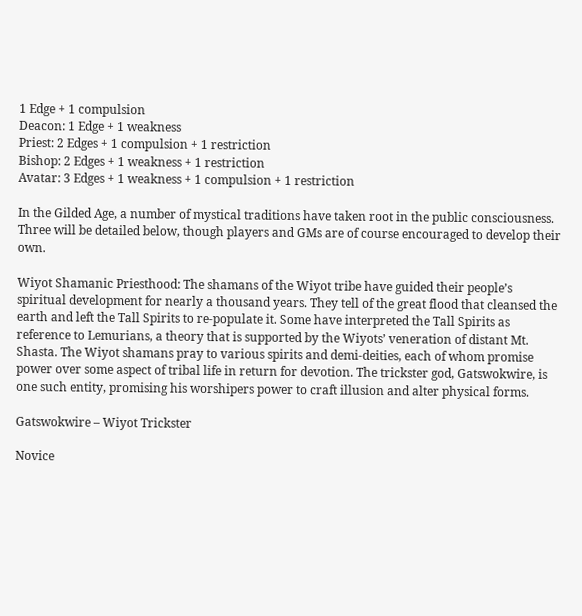1 Edge + 1 compulsion
Deacon: 1 Edge + 1 weakness
Priest: 2 Edges + 1 compulsion + 1 restriction
Bishop: 2 Edges + 1 weakness + 1 restriction
Avatar: 3 Edges + 1 weakness + 1 compulsion + 1 restriction

In the Gilded Age, a number of mystical traditions have taken root in the public consciousness. Three will be detailed below, though players and GMs are of course encouraged to develop their own.

Wiyot Shamanic Priesthood: The shamans of the Wiyot tribe have guided their people’s spiritual development for nearly a thousand years. They tell of the great flood that cleansed the earth and left the Tall Spirits to re-populate it. Some have interpreted the Tall Spirits as reference to Lemurians, a theory that is supported by the Wiyots’ veneration of distant Mt. Shasta. The Wiyot shamans pray to various spirits and demi-deities, each of whom promise power over some aspect of tribal life in return for devotion. The trickster god, Gatswokwire, is one such entity, promising his worshipers power to craft illusion and alter physical forms.

Gatswokwire – Wiyot Trickster

Novice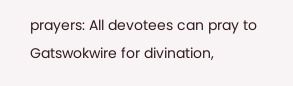prayers: All devotees can pray to Gatswokwire for divination,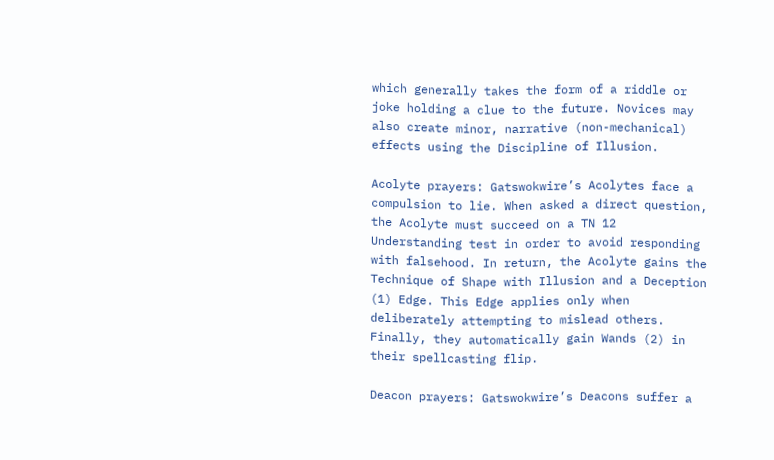which generally takes the form of a riddle or joke holding a clue to the future. Novices may also create minor, narrative (non-mechanical) effects using the Discipline of Illusion.

Acolyte prayers: Gatswokwire’s Acolytes face a compulsion to lie. When asked a direct question, the Acolyte must succeed on a TN 12 Understanding test in order to avoid responding with falsehood. In return, the Acolyte gains the Technique of Shape with Illusion and a Deception (1) Edge. This Edge applies only when deliberately attempting to mislead others. Finally, they automatically gain Wands (2) in their spellcasting flip.

Deacon prayers: Gatswokwire’s Deacons suffer a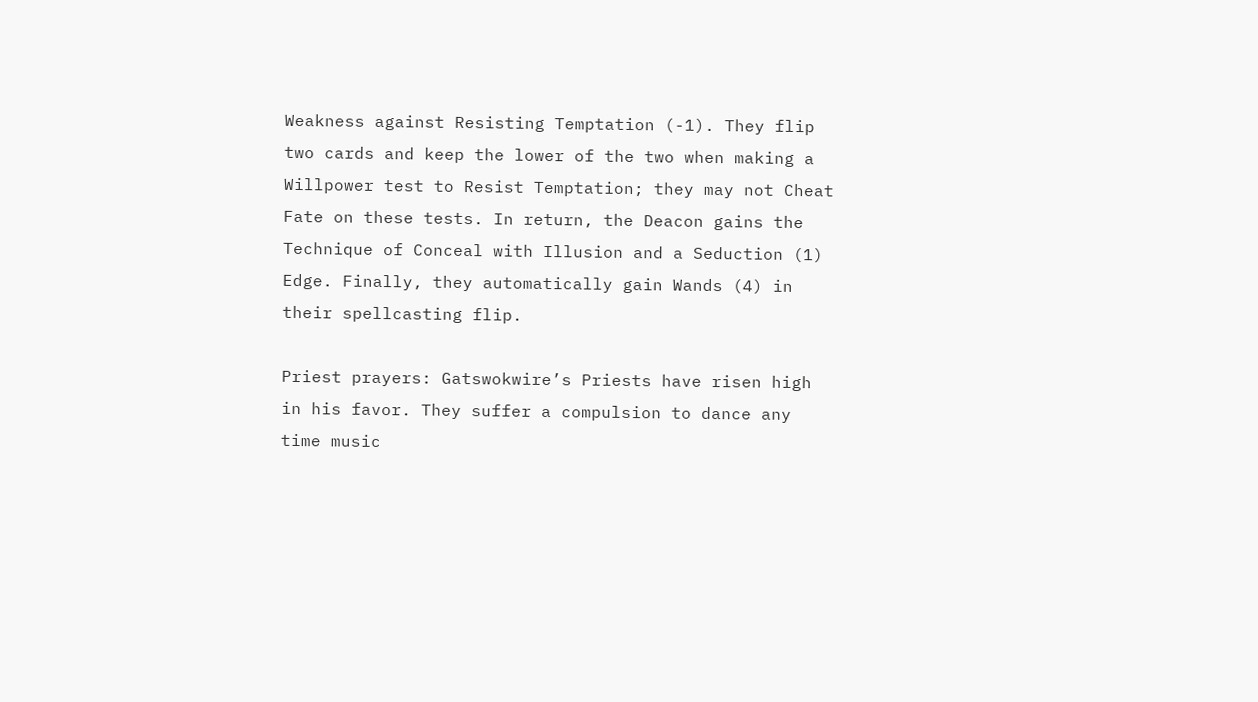Weakness against Resisting Temptation (-1). They flip two cards and keep the lower of the two when making a Willpower test to Resist Temptation; they may not Cheat Fate on these tests. In return, the Deacon gains the Technique of Conceal with Illusion and a Seduction (1) Edge. Finally, they automatically gain Wands (4) in their spellcasting flip.

Priest prayers: Gatswokwire’s Priests have risen high in his favor. They suffer a compulsion to dance any time music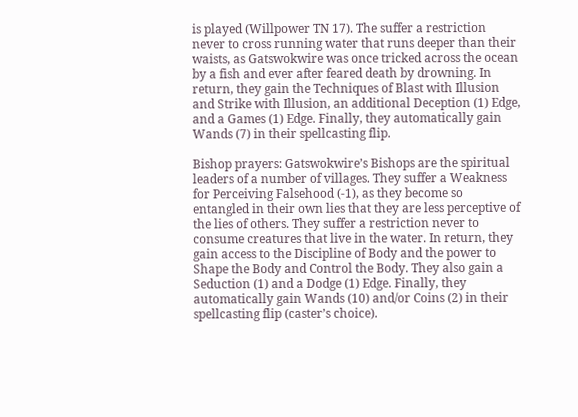is played (Willpower TN 17). The suffer a restriction never to cross running water that runs deeper than their waists, as Gatswokwire was once tricked across the ocean by a fish and ever after feared death by drowning. In return, they gain the Techniques of Blast with Illusion and Strike with Illusion, an additional Deception (1) Edge, and a Games (1) Edge. Finally, they automatically gain Wands (7) in their spellcasting flip.

Bishop prayers: Gatswokwire’s Bishops are the spiritual leaders of a number of villages. They suffer a Weakness for Perceiving Falsehood (-1), as they become so entangled in their own lies that they are less perceptive of the lies of others. They suffer a restriction never to consume creatures that live in the water. In return, they gain access to the Discipline of Body and the power to Shape the Body and Control the Body. They also gain a Seduction (1) and a Dodge (1) Edge. Finally, they automatically gain Wands (10) and/or Coins (2) in their spellcasting flip (caster’s choice).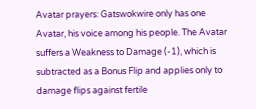Avatar prayers: Gatswokwire only has one Avatar, his voice among his people. The Avatar suffers a Weakness to Damage (-1), which is subtracted as a Bonus Flip and applies only to damage flips against fertile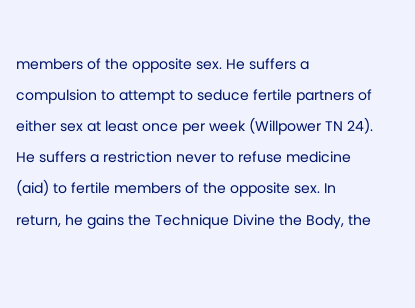members of the opposite sex. He suffers a compulsion to attempt to seduce fertile partners of either sex at least once per week (Willpower TN 24). He suffers a restriction never to refuse medicine (aid) to fertile members of the opposite sex. In return, he gains the Technique Divine the Body, the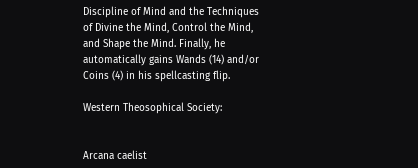Discipline of Mind and the Techniques of Divine the Mind, Control the Mind, and Shape the Mind. Finally, he automatically gains Wands (14) and/or Coins (4) in his spellcasting flip.

Western Theosophical Society:


Arcana caelist